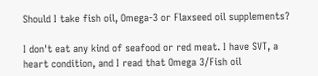Should I take fish oil, Omega-3 or Flaxseed oil supplements?

I don't eat any kind of seafood or red meat. I have SVT, a heart condition, and I read that Omega 3/Fish oil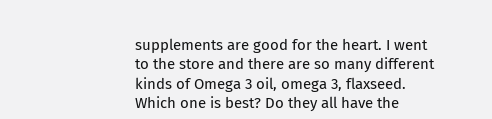supplements are good for the heart. I went to the store and there are so many different kinds of Omega 3 oil, omega 3, flaxseed. Which one is best? Do they all have the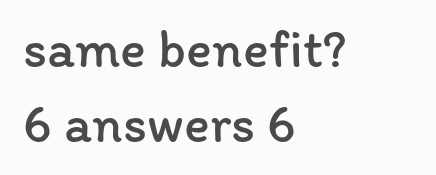same benefit?
6 answers 6